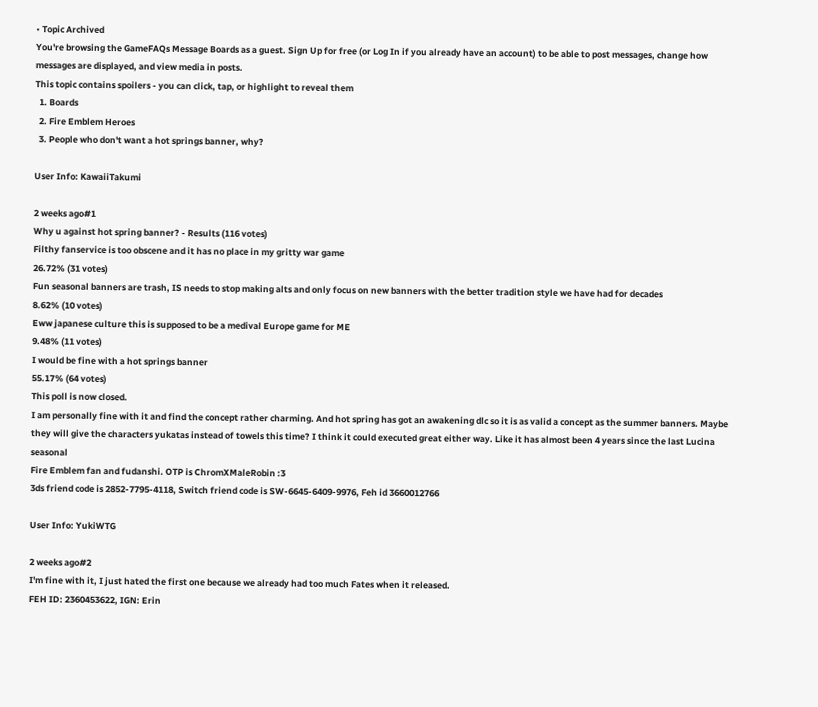• Topic Archived
You're browsing the GameFAQs Message Boards as a guest. Sign Up for free (or Log In if you already have an account) to be able to post messages, change how messages are displayed, and view media in posts.
This topic contains spoilers - you can click, tap, or highlight to reveal them
  1. Boards
  2. Fire Emblem Heroes
  3. People who don't want a hot springs banner, why?

User Info: KawaiiTakumi

2 weeks ago#1
Why u against hot spring banner? - Results (116 votes)
Filthy fanservice is too obscene and it has no place in my gritty war game
26.72% (31 votes)
Fun seasonal banners are trash, IS needs to stop making alts and only focus on new banners with the better tradition style we have had for decades
8.62% (10 votes)
Eww japanese culture this is supposed to be a medival Europe game for ME
9.48% (11 votes)
I would be fine with a hot springs banner
55.17% (64 votes)
This poll is now closed.
I am personally fine with it and find the concept rather charming. And hot spring has got an awakening dlc so it is as valid a concept as the summer banners. Maybe they will give the characters yukatas instead of towels this time? I think it could executed great either way. Like it has almost been 4 years since the last Lucina seasonal
Fire Emblem fan and fudanshi. OTP is ChromXMaleRobin :3
3ds friend code is 2852-7795-4118, Switch friend code is SW-6645-6409-9976, Feh id 3660012766

User Info: YukiWTG

2 weeks ago#2
I'm fine with it, I just hated the first one because we already had too much Fates when it released.
FEH ID: 2360453622, IGN: Erin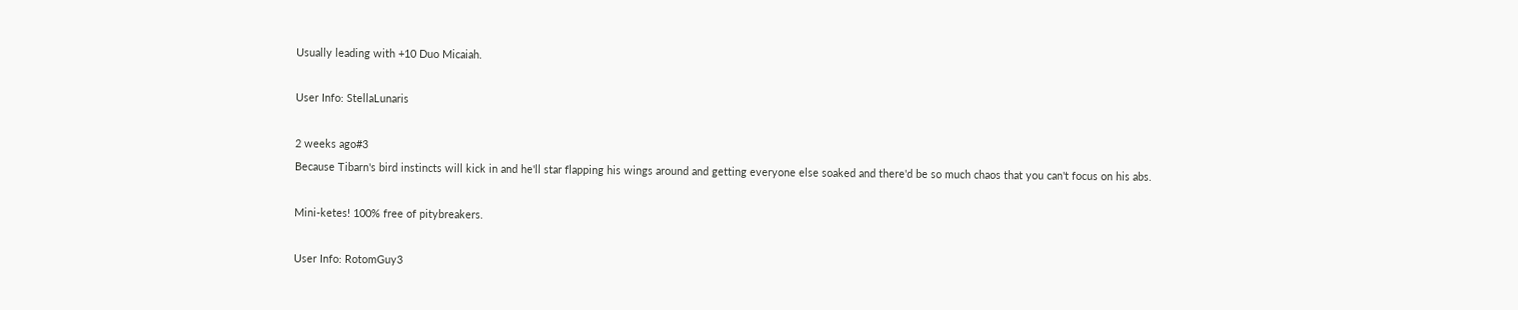Usually leading with +10 Duo Micaiah.

User Info: StellaLunaris

2 weeks ago#3
Because Tibarn's bird instincts will kick in and he'll star flapping his wings around and getting everyone else soaked and there'd be so much chaos that you can't focus on his abs.

Mini-ketes! 100% free of pitybreakers.

User Info: RotomGuy3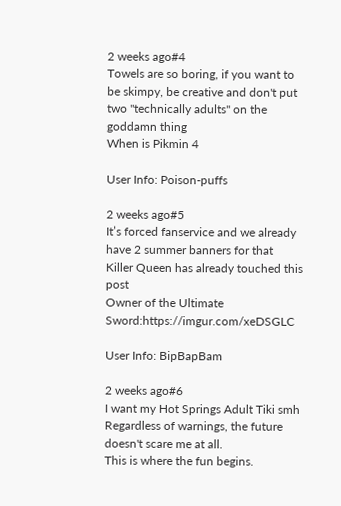2 weeks ago#4
Towels are so boring, if you want to be skimpy, be creative and don't put two "technically adults" on the goddamn thing
When is Pikmin 4

User Info: Poison-puffs

2 weeks ago#5
It’s forced fanservice and we already have 2 summer banners for that
Killer Queen has already touched this post
Owner of the Ultimate Sword:https://imgur.com/xeDSGLC

User Info: BipBapBam

2 weeks ago#6
I want my Hot Springs Adult Tiki smh
Regardless of warnings, the future doesn't scare me at all.
This is where the fun begins.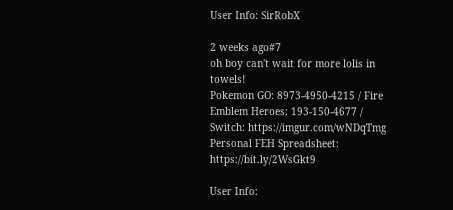User Info: SirRobX

2 weeks ago#7
oh boy can't wait for more lolis in towels!
Pokemon GO: 8973-4950-4215 / Fire Emblem Heroes: 193-150-4677 / Switch: https://imgur.com/wNDqTmg
Personal FEH Spreadsheet: https://bit.ly/2WsGkt9

User Info: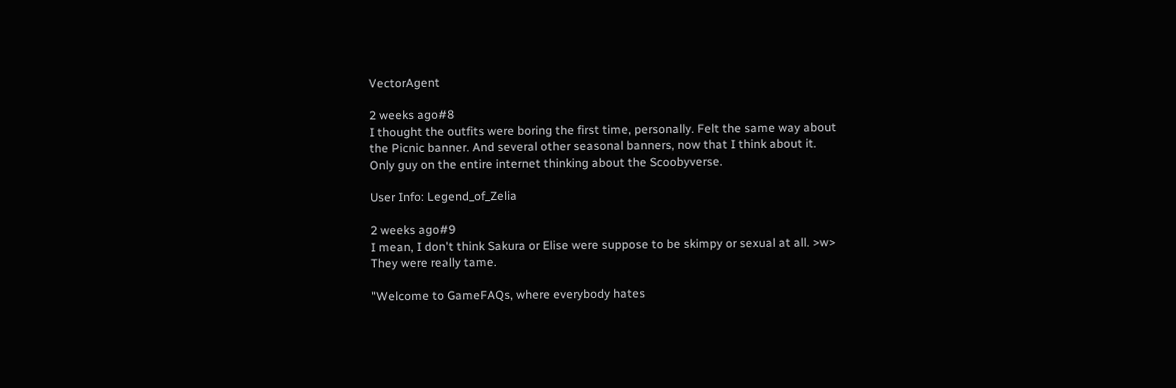VectorAgent

2 weeks ago#8
I thought the outfits were boring the first time, personally. Felt the same way about the Picnic banner. And several other seasonal banners, now that I think about it.
Only guy on the entire internet thinking about the Scoobyverse.

User Info: Legend_of_Zelia

2 weeks ago#9
I mean, I don't think Sakura or Elise were suppose to be skimpy or sexual at all. >w> They were really tame.

"Welcome to GameFAQs, where everybody hates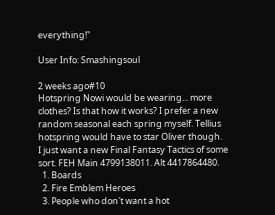everything!"

User Info: Smashingsoul

2 weeks ago#10
Hotspring Nowi would be wearing... more clothes? Is that how it works? I prefer a new random seasonal each spring myself. Tellius hotspring would have to star Oliver though.
I just want a new Final Fantasy Tactics of some sort. FEH Main 4799138011. Alt 4417864480.
  1. Boards
  2. Fire Emblem Heroes
  3. People who don't want a hot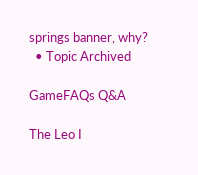springs banner, why?
  • Topic Archived

GameFAQs Q&A

The Leo I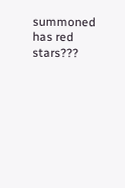summoned has red stars???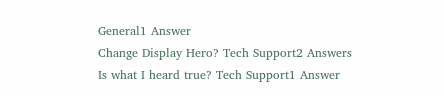General1 Answer
Change Display Hero? Tech Support2 Answers
Is what I heard true? Tech Support1 Answer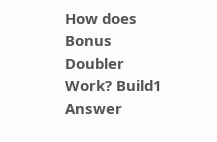How does Bonus Doubler Work? Build1 Answer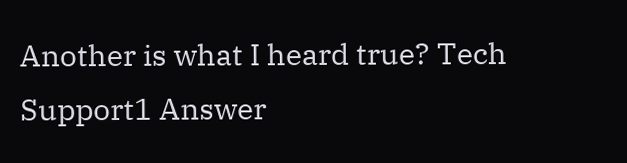Another is what I heard true? Tech Support1 Answer